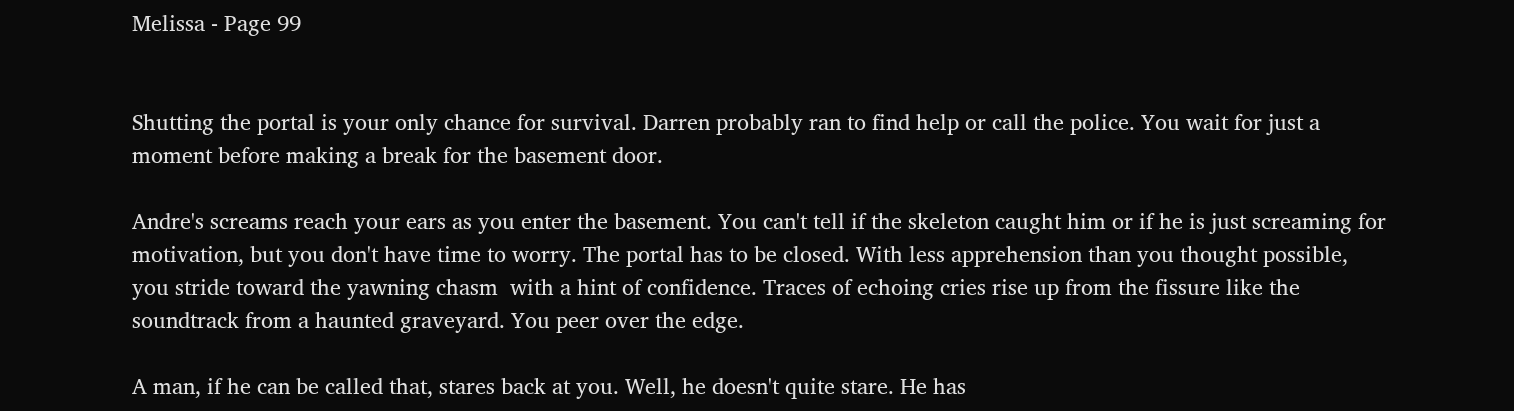Melissa - Page 99


Shutting the portal is your only chance for survival. Darren probably ran to find help or call the police. You wait for just a moment before making a break for the basement door.

Andre's screams reach your ears as you enter the basement. You can't tell if the skeleton caught him or if he is just screaming for motivation, but you don't have time to worry. The portal has to be closed. With less apprehension than you thought possible, you stride toward the yawning chasm  with a hint of confidence. Traces of echoing cries rise up from the fissure like the soundtrack from a haunted graveyard. You peer over the edge.

A man, if he can be called that, stares back at you. Well, he doesn't quite stare. He has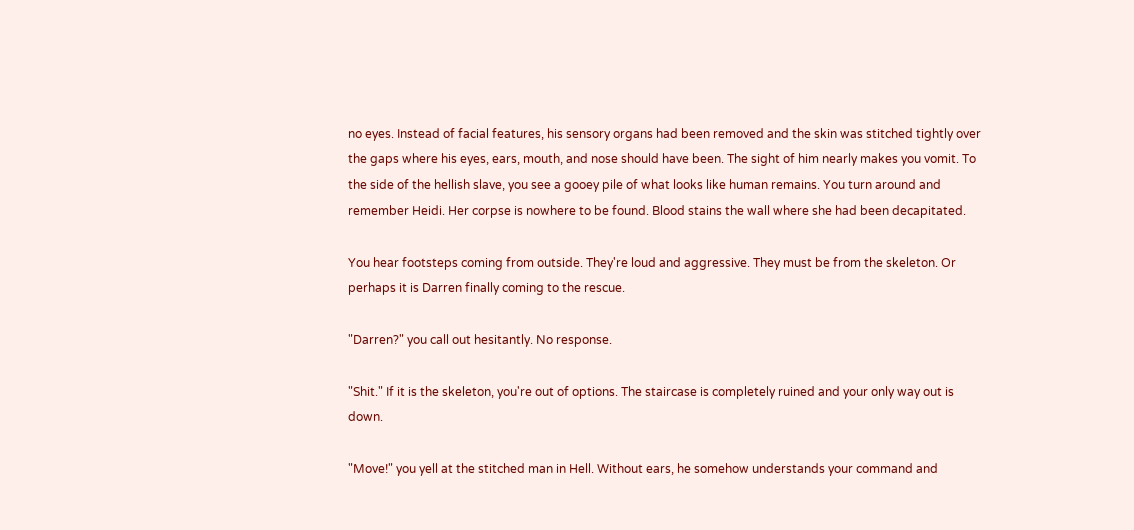no eyes. Instead of facial features, his sensory organs had been removed and the skin was stitched tightly over the gaps where his eyes, ears, mouth, and nose should have been. The sight of him nearly makes you vomit. To the side of the hellish slave, you see a gooey pile of what looks like human remains. You turn around and remember Heidi. Her corpse is nowhere to be found. Blood stains the wall where she had been decapitated.

You hear footsteps coming from outside. They're loud and aggressive. They must be from the skeleton. Or perhaps it is Darren finally coming to the rescue.

"Darren?" you call out hesitantly. No response.

"Shit." If it is the skeleton, you're out of options. The staircase is completely ruined and your only way out is down.

"Move!" you yell at the stitched man in Hell. Without ears, he somehow understands your command and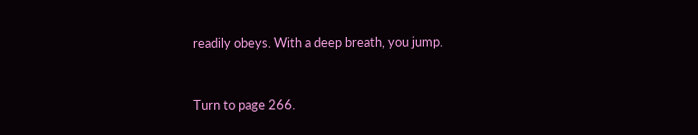readily obeys. With a deep breath, you jump.


Turn to page 266.